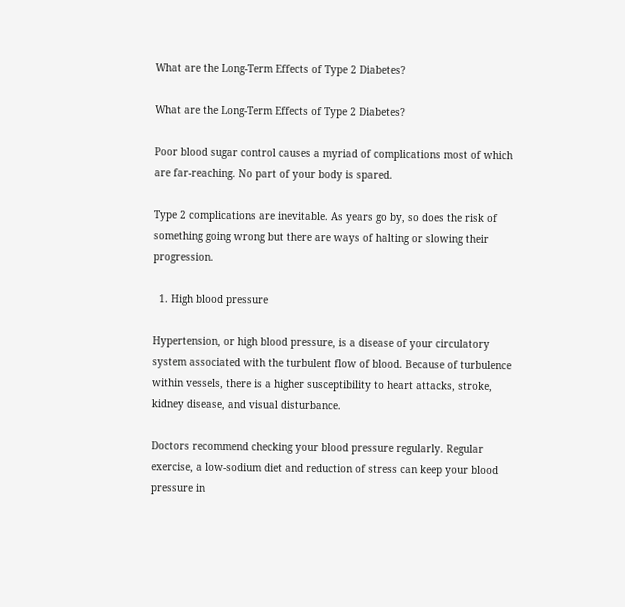What are the Long-Term Effects of Type 2 Diabetes?

What are the Long-Term Effects of Type 2 Diabetes?

Poor blood sugar control causes a myriad of complications most of which are far-reaching. No part of your body is spared.

Type 2 complications are inevitable. As years go by, so does the risk of something going wrong but there are ways of halting or slowing their progression.

  1. High blood pressure

Hypertension, or high blood pressure, is a disease of your circulatory system associated with the turbulent flow of blood. Because of turbulence within vessels, there is a higher susceptibility to heart attacks, stroke, kidney disease, and visual disturbance.

Doctors recommend checking your blood pressure regularly. Regular exercise, a low-sodium diet and reduction of stress can keep your blood pressure in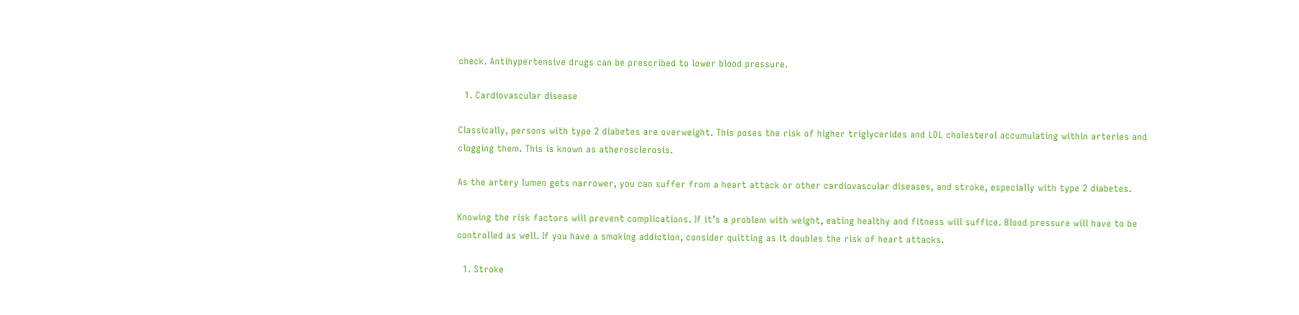check. Antihypertensive drugs can be prescribed to lower blood pressure.

  1. Cardiovascular disease

Classically, persons with type 2 diabetes are overweight. This poses the risk of higher triglycerides and LDL cholesterol accumulating within arteries and clogging them. This is known as atherosclerosis.

As the artery lumen gets narrower, you can suffer from a heart attack or other cardiovascular diseases, and stroke, especially with type 2 diabetes.

Knowing the risk factors will prevent complications. If it’s a problem with weight, eating healthy and fitness will suffice. Blood pressure will have to be controlled as well. If you have a smoking addiction, consider quitting as it doubles the risk of heart attacks.

  1. Stroke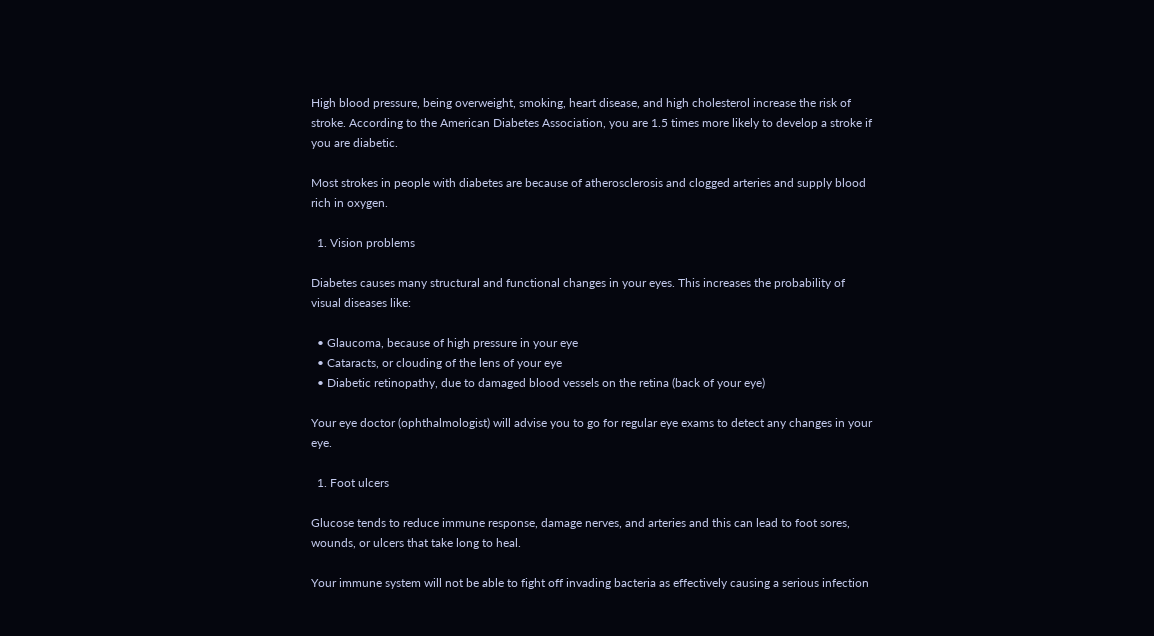High blood pressure, being overweight, smoking, heart disease, and high cholesterol increase the risk of stroke. According to the American Diabetes Association, you are 1.5 times more likely to develop a stroke if you are diabetic.

Most strokes in people with diabetes are because of atherosclerosis and clogged arteries and supply blood rich in oxygen.

  1. Vision problems

Diabetes causes many structural and functional changes in your eyes. This increases the probability of visual diseases like:

  • Glaucoma, because of high pressure in your eye
  • Cataracts, or clouding of the lens of your eye
  • Diabetic retinopathy, due to damaged blood vessels on the retina (back of your eye)

Your eye doctor (ophthalmologist) will advise you to go for regular eye exams to detect any changes in your eye.

  1. Foot ulcers

Glucose tends to reduce immune response, damage nerves, and arteries and this can lead to foot sores, wounds, or ulcers that take long to heal.

Your immune system will not be able to fight off invading bacteria as effectively causing a serious infection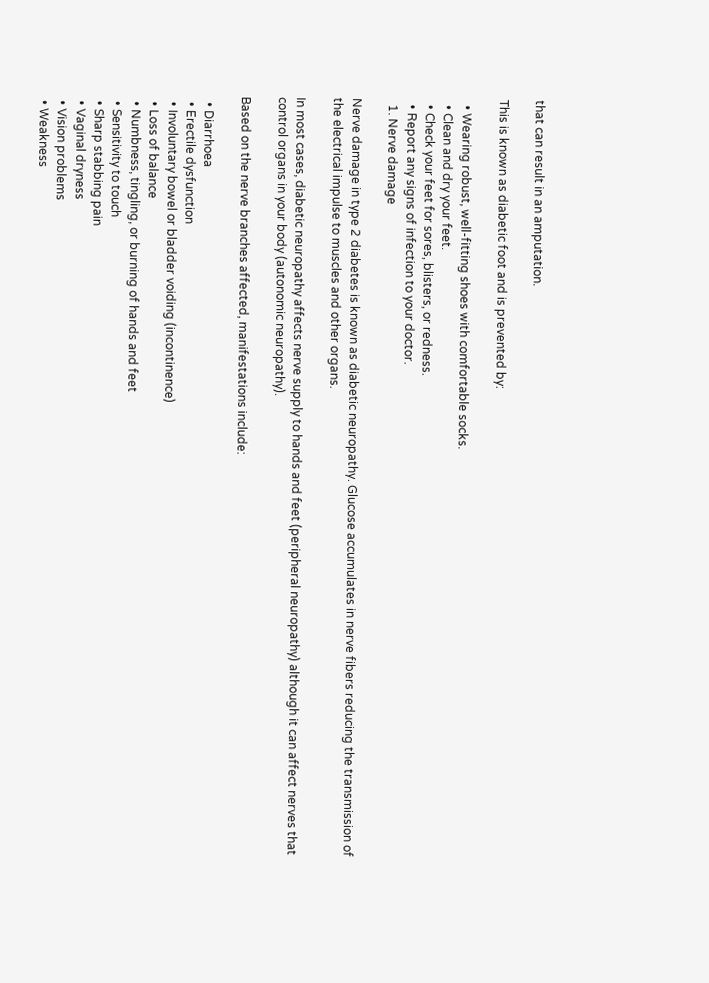that can result in an amputation.

This is known as diabetic foot and is prevented by:

  • Wearing robust, well-fitting shoes with comfortable socks.
  • Clean and dry your feet.
  • Check your feet for sores, blisters, or redness.
  • Report any signs of infection to your doctor.
  1. Nerve damage

Nerve damage in type 2 diabetes is known as diabetic neuropathy. Glucose accumulates in nerve fibers reducing the transmission of the electrical impulse to muscles and other organs.

In most cases, diabetic neuropathy affects nerve supply to hands and feet (peripheral neuropathy) although it can affect nerves that control organs in your body (autonomic neuropathy).

Based on the nerve branches affected, manifestations include:

  • Diarrhoea
  • Erectile dysfunction
  • Involuntary bowel or bladder voiding (incontinence)
  • Loss of balance
  • Numbness, tingling, or burning of hands and feet
  • Sensitivity to touch
  • Sharp stabbing pain
  • Vaginal dryness
  • Vision problems
  • Weakness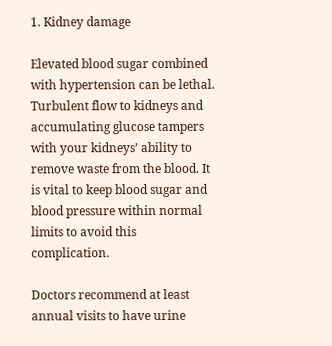1. Kidney damage

Elevated blood sugar combined with hypertension can be lethal. Turbulent flow to kidneys and accumulating glucose tampers with your kidneys’ ability to remove waste from the blood. It is vital to keep blood sugar and blood pressure within normal limits to avoid this complication.

Doctors recommend at least annual visits to have urine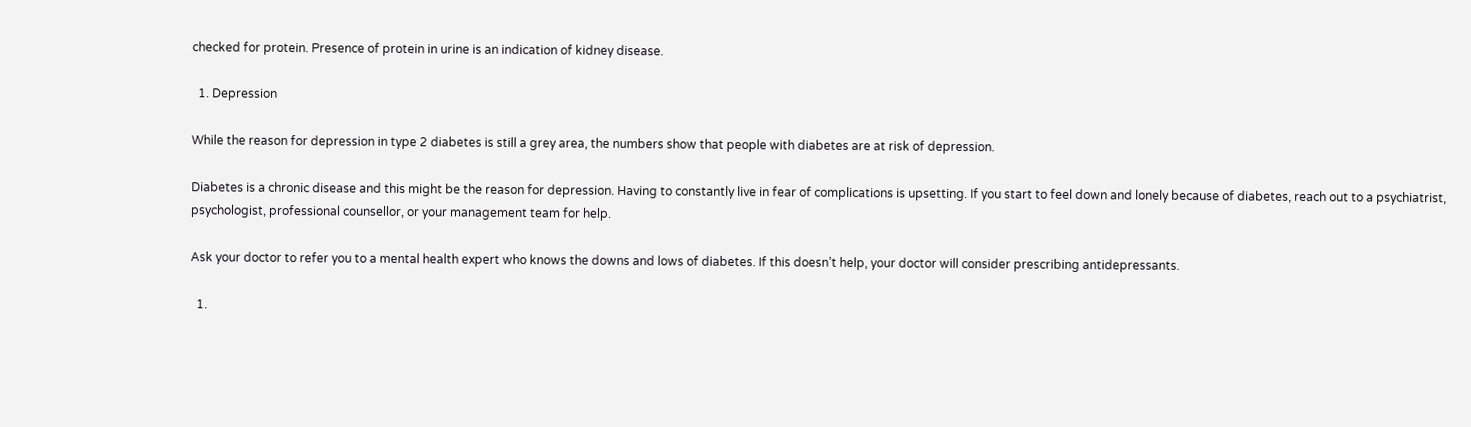checked for protein. Presence of protein in urine is an indication of kidney disease.

  1. Depression

While the reason for depression in type 2 diabetes is still a grey area, the numbers show that people with diabetes are at risk of depression.

Diabetes is a chronic disease and this might be the reason for depression. Having to constantly live in fear of complications is upsetting. If you start to feel down and lonely because of diabetes, reach out to a psychiatrist, psychologist, professional counsellor, or your management team for help.

Ask your doctor to refer you to a mental health expert who knows the downs and lows of diabetes. If this doesn’t help, your doctor will consider prescribing antidepressants.

  1.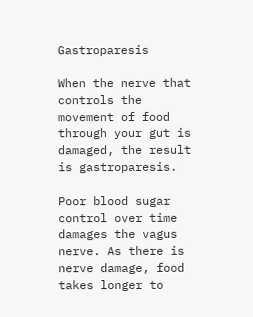Gastroparesis

When the nerve that controls the movement of food through your gut is damaged, the result is gastroparesis.

Poor blood sugar control over time damages the vagus nerve. As there is nerve damage, food takes longer to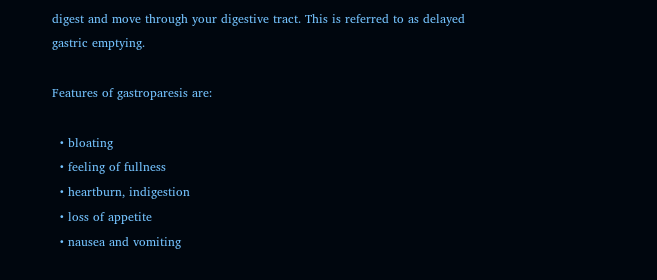digest and move through your digestive tract. This is referred to as delayed gastric emptying.

Features of gastroparesis are:

  • bloating
  • feeling of fullness
  • heartburn, indigestion
  • loss of appetite
  • nausea and vomiting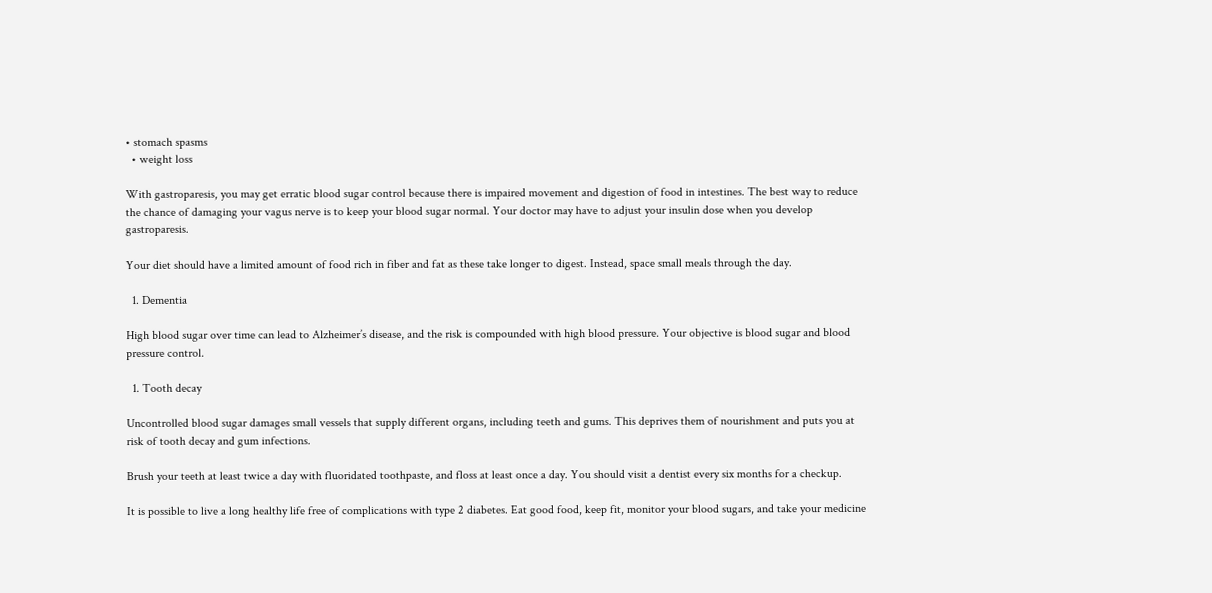• stomach spasms
  • weight loss

With gastroparesis, you may get erratic blood sugar control because there is impaired movement and digestion of food in intestines. The best way to reduce the chance of damaging your vagus nerve is to keep your blood sugar normal. Your doctor may have to adjust your insulin dose when you develop gastroparesis.

Your diet should have a limited amount of food rich in fiber and fat as these take longer to digest. Instead, space small meals through the day.

  1. Dementia

High blood sugar over time can lead to Alzheimer’s disease, and the risk is compounded with high blood pressure. Your objective is blood sugar and blood pressure control.

  1. Tooth decay

Uncontrolled blood sugar damages small vessels that supply different organs, including teeth and gums. This deprives them of nourishment and puts you at risk of tooth decay and gum infections.

Brush your teeth at least twice a day with fluoridated toothpaste, and floss at least once a day. You should visit a dentist every six months for a checkup.

It is possible to live a long healthy life free of complications with type 2 diabetes. Eat good food, keep fit, monitor your blood sugars, and take your medicine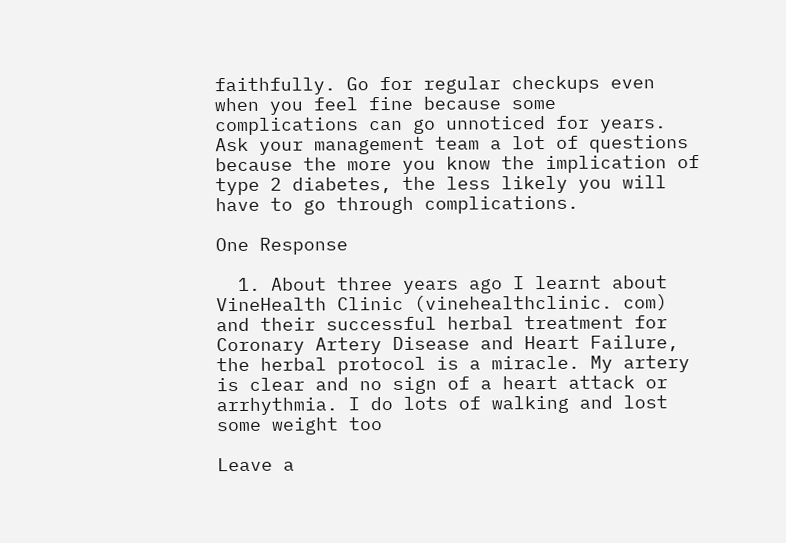faithfully. Go for regular checkups even when you feel fine because some complications can go unnoticed for years. Ask your management team a lot of questions because the more you know the implication of type 2 diabetes, the less likely you will have to go through complications.

One Response

  1. About three years ago I learnt about VineHealth Clinic (vinehealthclinic. com) and their successful herbal treatment for Coronary Artery Disease and Heart Failure, the herbal protocol is a miracle. My artery is clear and no sign of a heart attack or arrhythmia. I do lots of walking and lost some weight too

Leave a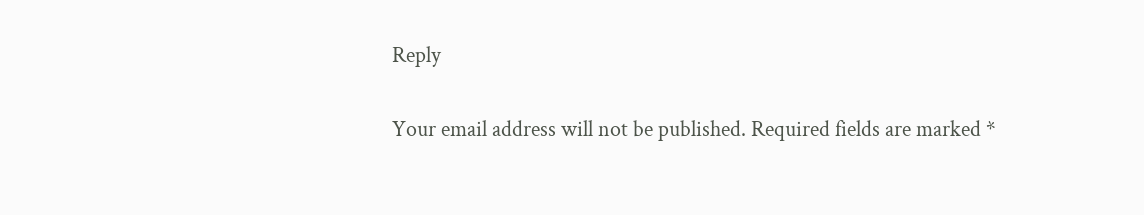Reply

Your email address will not be published. Required fields are marked *